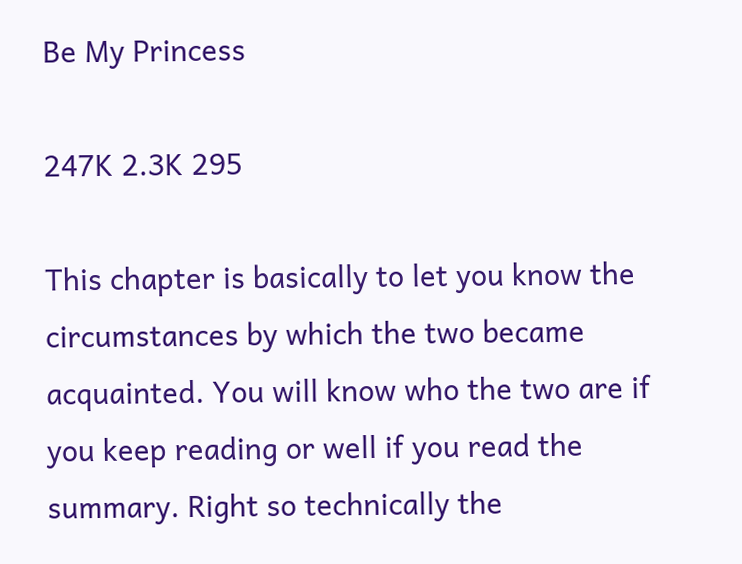Be My Princess

247K 2.3K 295

This chapter is basically to let you know the circumstances by which the two became acquainted. You will know who the two are if you keep reading or well if you read the summary. Right so technically the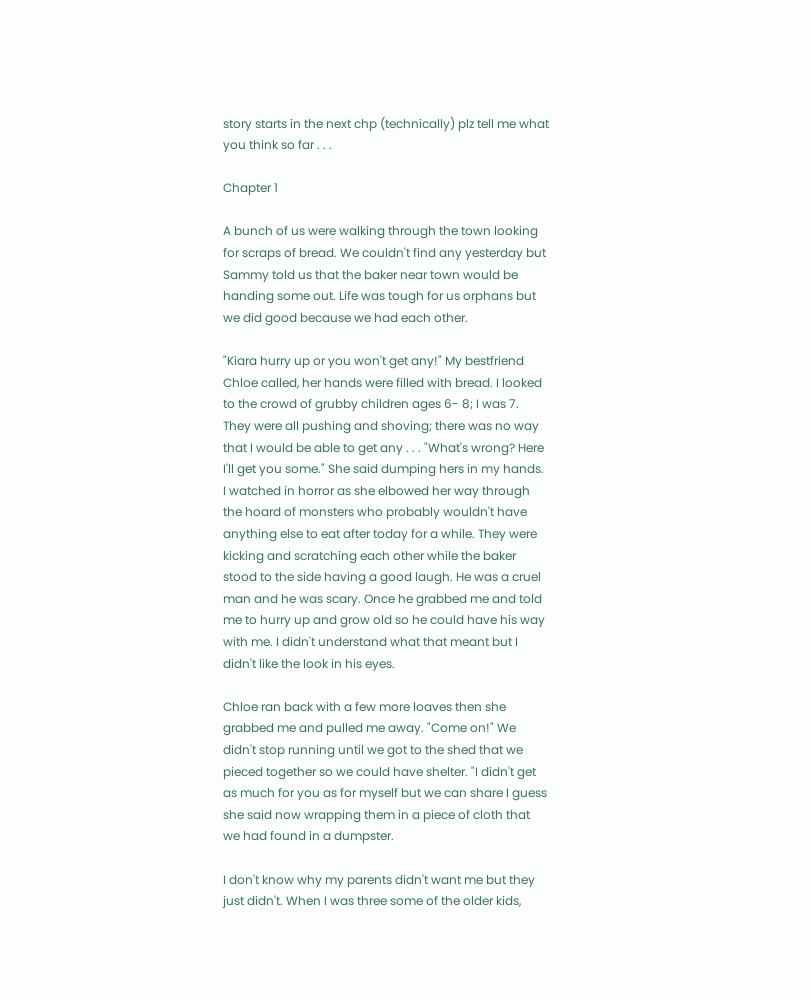story starts in the next chp (technically) plz tell me what you think so far . . .

Chapter 1

A bunch of us were walking through the town looking for scraps of bread. We couldn't find any yesterday but Sammy told us that the baker near town would be handing some out. Life was tough for us orphans but we did good because we had each other.

"Kiara hurry up or you won't get any!" My bestfriend Chloe called, her hands were filled with bread. I looked to the crowd of grubby children ages 6- 8; I was 7. They were all pushing and shoving; there was no way that I would be able to get any . . . "What's wrong? Here I'll get you some." She said dumping hers in my hands. I watched in horror as she elbowed her way through the hoard of monsters who probably wouldn't have anything else to eat after today for a while. They were kicking and scratching each other while the baker stood to the side having a good laugh. He was a cruel man and he was scary. Once he grabbed me and told me to hurry up and grow old so he could have his way with me. I didn't understand what that meant but I didn't like the look in his eyes.

Chloe ran back with a few more loaves then she grabbed me and pulled me away. "Come on!" We didn't stop running until we got to the shed that we pieced together so we could have shelter. "I didn't get as much for you as for myself but we can share I guess she said now wrapping them in a piece of cloth that we had found in a dumpster.

I don't know why my parents didn't want me but they just didn't. When I was three some of the older kids,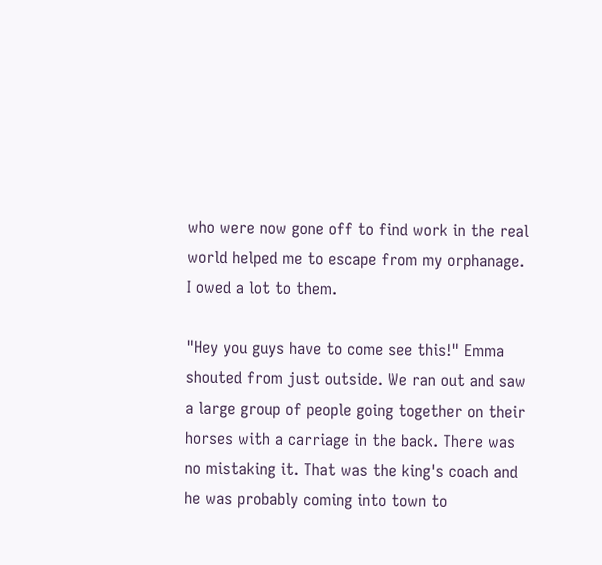who were now gone off to find work in the real world helped me to escape from my orphanage. I owed a lot to them.

"Hey you guys have to come see this!" Emma shouted from just outside. We ran out and saw a large group of people going together on their horses with a carriage in the back. There was no mistaking it. That was the king's coach and he was probably coming into town to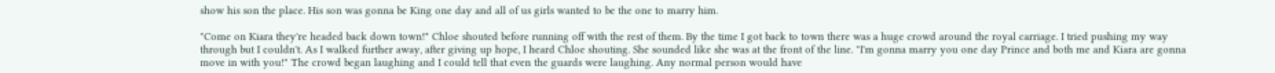show his son the place. His son was gonna be King one day and all of us girls wanted to be the one to marry him.

"Come on Kiara they're headed back down town!" Chloe shouted before running off with the rest of them. By the time I got back to town there was a huge crowd around the royal carriage. I tried pushing my way through but I couldn't. As I walked further away, after giving up hope, I heard Chloe shouting. She sounded like she was at the front of the line. "I'm gonna marry you one day Prince and both me and Kiara are gonna move in with you!" The crowd began laughing and I could tell that even the guards were laughing. Any normal person would have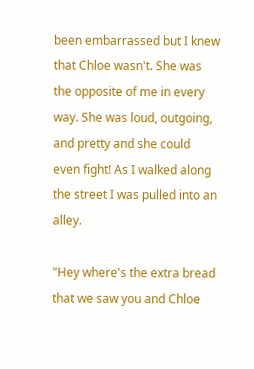been embarrassed but I knew that Chloe wasn't. She was the opposite of me in every way. She was loud, outgoing, and pretty and she could even fight! As I walked along the street I was pulled into an alley.

"Hey where's the extra bread that we saw you and Chloe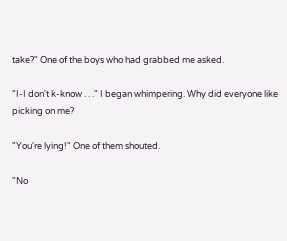take?" One of the boys who had grabbed me asked.

"I-I don't k-know . . ." I began whimpering. Why did everyone like picking on me?

"You're lying!" One of them shouted.

"No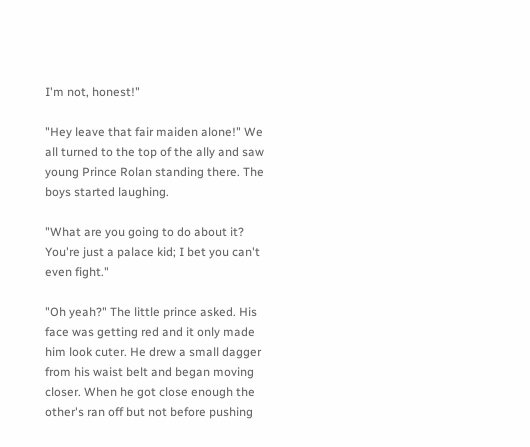I'm not, honest!"

"Hey leave that fair maiden alone!" We all turned to the top of the ally and saw young Prince Rolan standing there. The boys started laughing.

"What are you going to do about it? You're just a palace kid; I bet you can't even fight."

"Oh yeah?" The little prince asked. His face was getting red and it only made him look cuter. He drew a small dagger from his waist belt and began moving closer. When he got close enough the other's ran off but not before pushing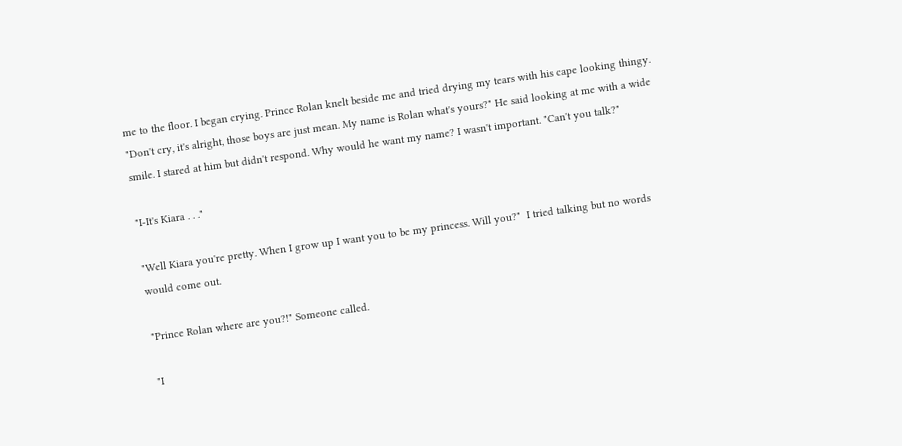me to the floor. I began crying. Prince Rolan knelt beside me and tried drying my tears with his cape looking thingy. "Don't cry, it's alright, those boys are just mean. My name is Rolan what's yours?" He said looking at me with a wide smile. I stared at him but didn't respond. Why would he want my name? I wasn't important. "Can't you talk?"

"I-It's Kiara . . ."

"Well Kiara you're pretty. When I grow up I want you to be my princess. Will you?"  I tried talking but no words would come out.

"Prince Rolan where are you?!" Someone called.

"I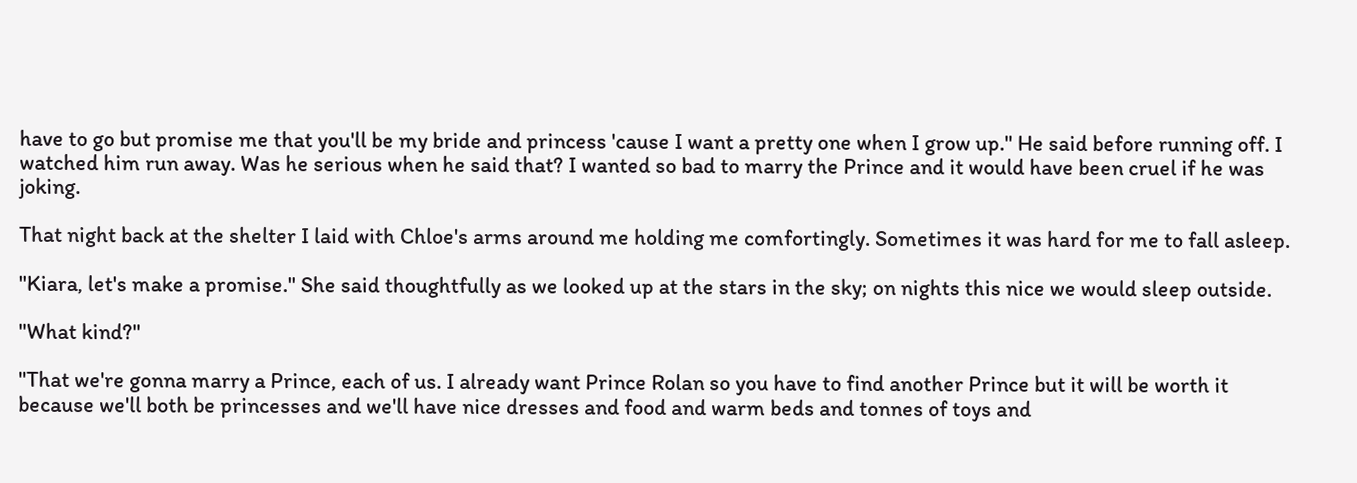have to go but promise me that you'll be my bride and princess 'cause I want a pretty one when I grow up." He said before running off. I watched him run away. Was he serious when he said that? I wanted so bad to marry the Prince and it would have been cruel if he was joking.

That night back at the shelter I laid with Chloe's arms around me holding me comfortingly. Sometimes it was hard for me to fall asleep.

"Kiara, let's make a promise." She said thoughtfully as we looked up at the stars in the sky; on nights this nice we would sleep outside.

"What kind?"

"That we're gonna marry a Prince, each of us. I already want Prince Rolan so you have to find another Prince but it will be worth it because we'll both be princesses and we'll have nice dresses and food and warm beds and tonnes of toys and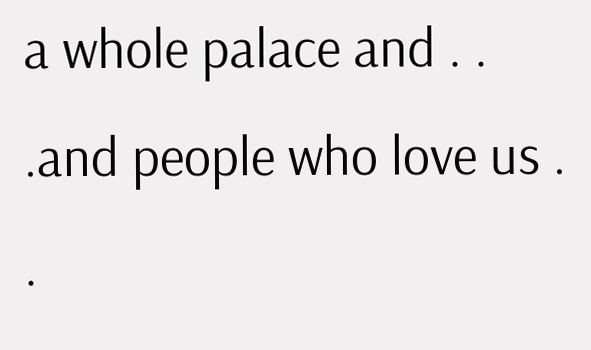a whole palace and . . .and people who love us . .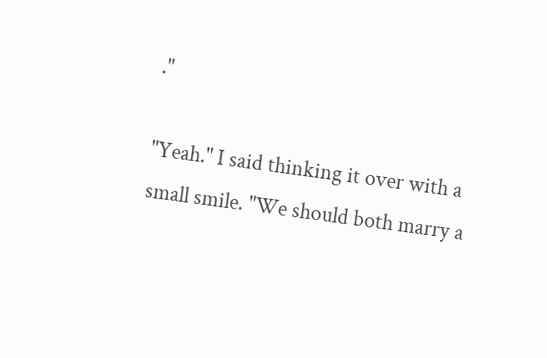."

"Yeah." I said thinking it over with a small smile. "We should both marry a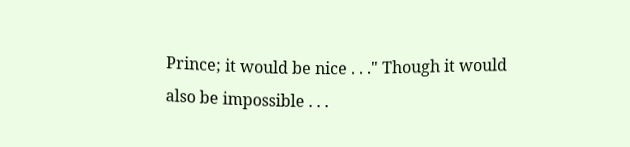Prince; it would be nice . . ." Though it would also be impossible . . .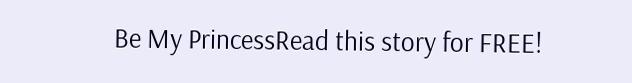Be My PrincessRead this story for FREE!